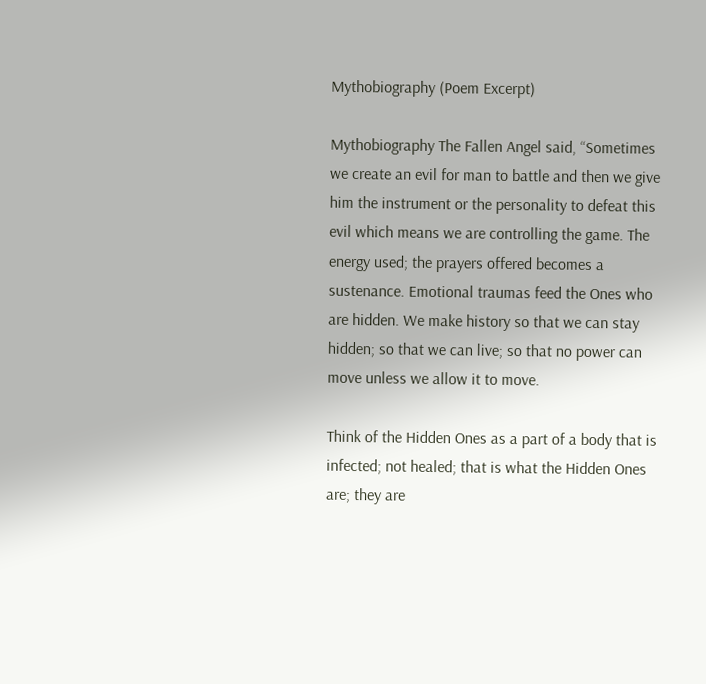Mythobiography (Poem Excerpt)

Mythobiography The Fallen Angel said, “Sometimes we create an evil for man to battle and then we give him the instrument or the personality to defeat this evil which means we are controlling the game. The energy used; the prayers offered becomes a sustenance. Emotional traumas feed the Ones who are hidden. We make history so that we can stay hidden; so that we can live; so that no power can move unless we allow it to move.

Think of the Hidden Ones as a part of a body that is infected; not healed; that is what the Hidden Ones are; they are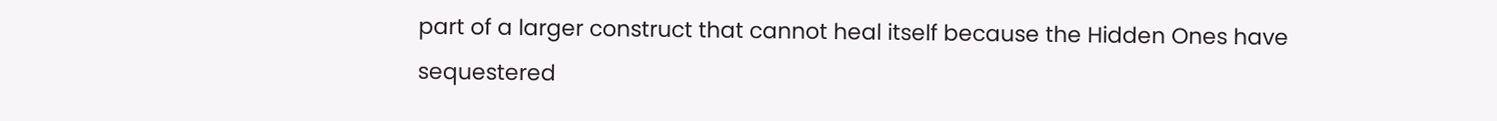part of a larger construct that cannot heal itself because the Hidden Ones have sequestered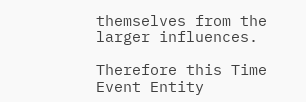themselves from the larger influences.

Therefore this Time Event Entity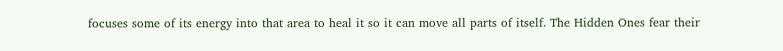focuses some of its energy into that area to heal it so it can move all parts of itself. The Hidden Ones fear their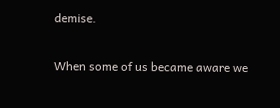demise.

When some of us became aware we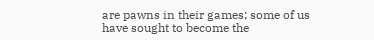are pawns in their games; some of us have sought to become the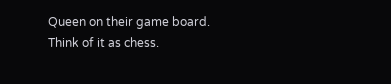Queen on their game board. Think of it as chess.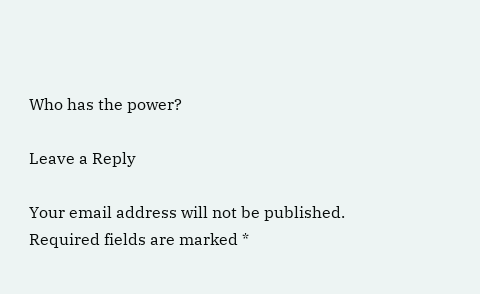Who has the power?

Leave a Reply

Your email address will not be published. Required fields are marked *